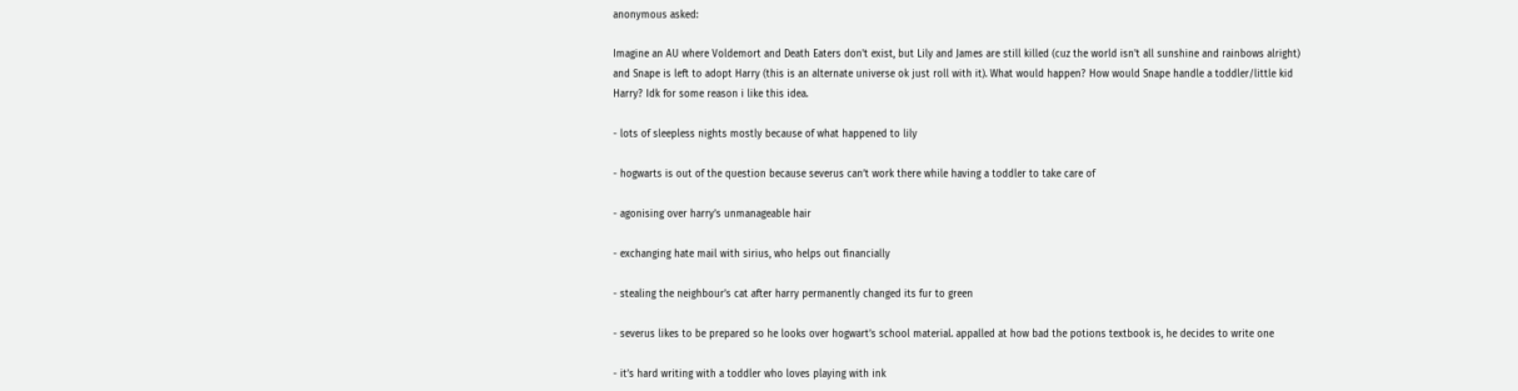anonymous asked:

Imagine an AU where Voldemort and Death Eaters don't exist, but Lily and James are still killed (cuz the world isn't all sunshine and rainbows alright) and Snape is left to adopt Harry (this is an alternate universe ok just roll with it). What would happen? How would Snape handle a toddler/little kid Harry? Idk for some reason i like this idea.

- lots of sleepless nights mostly because of what happened to lily

- hogwarts is out of the question because severus can’t work there while having a toddler to take care of

- agonising over harry’s unmanageable hair

- exchanging hate mail with sirius, who helps out financially

- stealing the neighbour’s cat after harry permanently changed its fur to green

- severus likes to be prepared so he looks over hogwart’s school material. appalled at how bad the potions textbook is, he decides to write one

- it’s hard writing with a toddler who loves playing with ink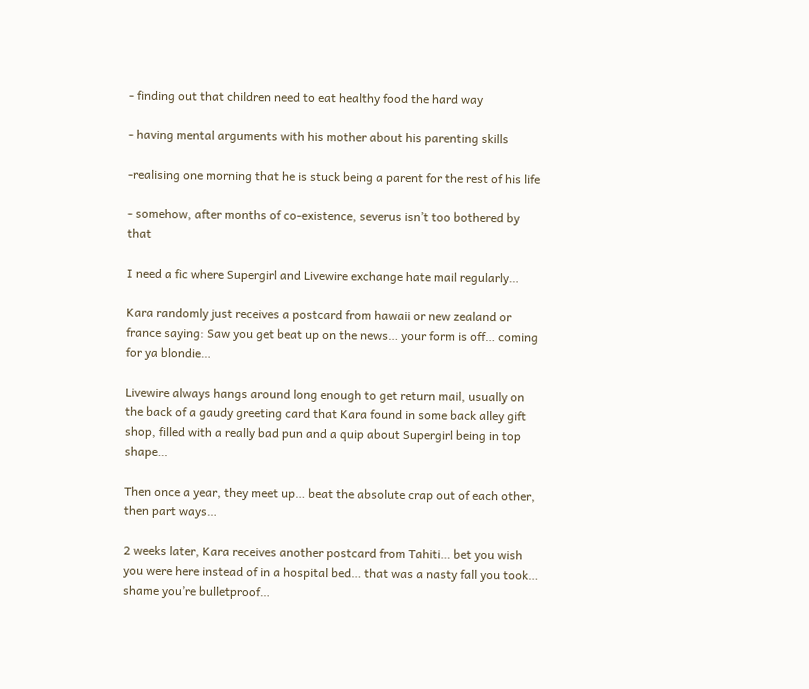- finding out that children need to eat healthy food the hard way

- having mental arguments with his mother about his parenting skills

-realising one morning that he is stuck being a parent for the rest of his life

- somehow, after months of co-existence, severus isn’t too bothered by that

I need a fic where Supergirl and Livewire exchange hate mail regularly…

Kara randomly just receives a postcard from hawaii or new zealand or france saying: Saw you get beat up on the news… your form is off… coming for ya blondie…

Livewire always hangs around long enough to get return mail, usually on the back of a gaudy greeting card that Kara found in some back alley gift shop, filled with a really bad pun and a quip about Supergirl being in top shape…

Then once a year, they meet up… beat the absolute crap out of each other, then part ways…

2 weeks later, Kara receives another postcard from Tahiti… bet you wish you were here instead of in a hospital bed… that was a nasty fall you took… shame you’re bulletproof…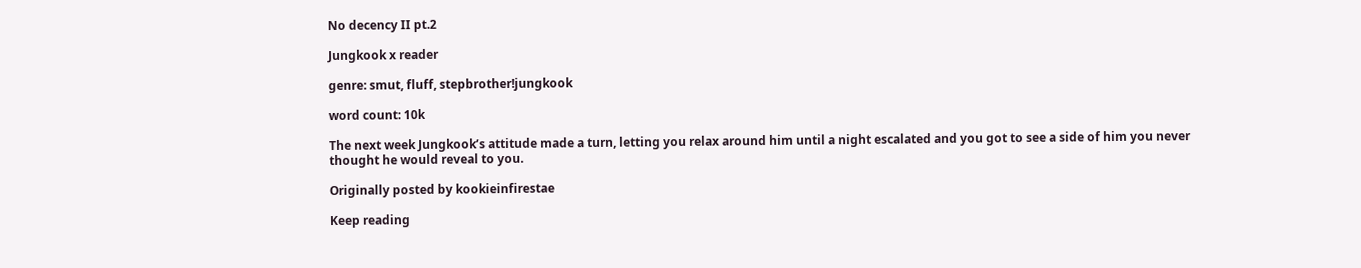No decency II pt.2

Jungkook x reader

genre: smut, fluff, stepbrother!jungkook

word count: 10k

The next week Jungkook’s attitude made a turn, letting you relax around him until a night escalated and you got to see a side of him you never thought he would reveal to you.

Originally posted by kookieinfirestae

Keep reading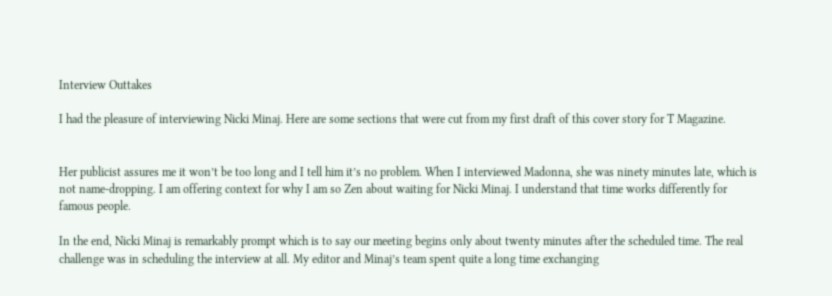Interview Outtakes

I had the pleasure of interviewing Nicki Minaj. Here are some sections that were cut from my first draft of this cover story for T Magazine.


Her publicist assures me it won’t be too long and I tell him it’s no problem. When I interviewed Madonna, she was ninety minutes late, which is not name-dropping. I am offering context for why I am so Zen about waiting for Nicki Minaj. I understand that time works differently for famous people.

In the end, Nicki Minaj is remarkably prompt which is to say our meeting begins only about twenty minutes after the scheduled time. The real challenge was in scheduling the interview at all. My editor and Minaj’s team spent quite a long time exchanging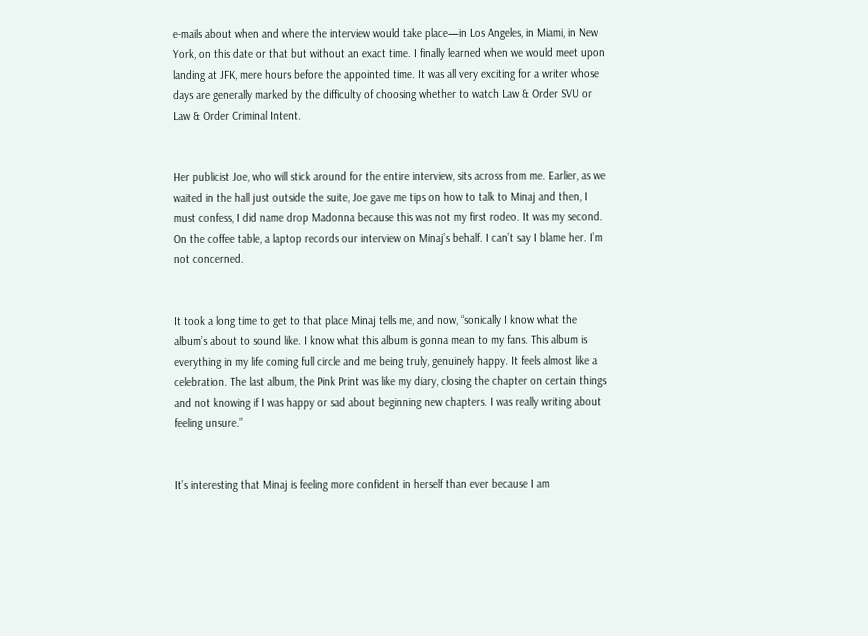e-mails about when and where the interview would take place—in Los Angeles, in Miami, in New York, on this date or that but without an exact time. I finally learned when we would meet upon landing at JFK, mere hours before the appointed time. It was all very exciting for a writer whose days are generally marked by the difficulty of choosing whether to watch Law & Order SVU or Law & Order Criminal Intent.


Her publicist Joe, who will stick around for the entire interview, sits across from me. Earlier, as we waited in the hall just outside the suite, Joe gave me tips on how to talk to Minaj and then, I must confess, I did name drop Madonna because this was not my first rodeo. It was my second. On the coffee table, a laptop records our interview on Minaj’s behalf. I can’t say I blame her. I’m not concerned.


It took a long time to get to that place Minaj tells me, and now, “sonically I know what the album’s about to sound like. I know what this album is gonna mean to my fans. This album is everything in my life coming full circle and me being truly, genuinely happy. It feels almost like a celebration. The last album, the Pink Print was like my diary, closing the chapter on certain things and not knowing if I was happy or sad about beginning new chapters. I was really writing about feeling unsure.”


It’s interesting that Minaj is feeling more confident in herself than ever because I am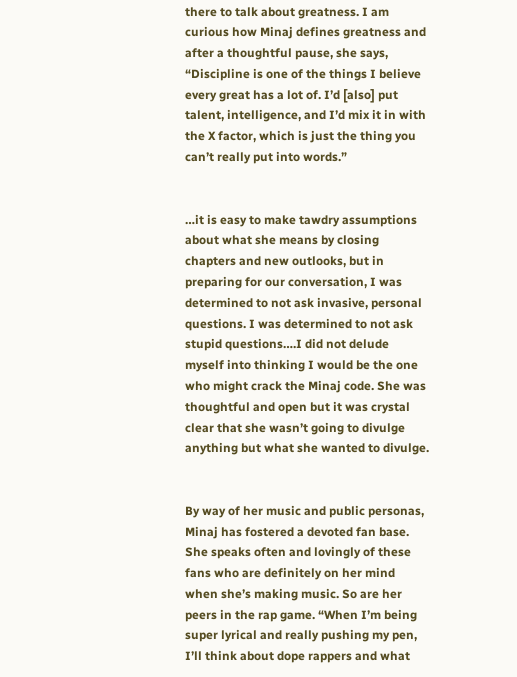there to talk about greatness. I am curious how Minaj defines greatness and after a thoughtful pause, she says, “Discipline is one of the things I believe every great has a lot of. I’d [also] put talent, intelligence, and I’d mix it in with the X factor, which is just the thing you can’t really put into words.”


…it is easy to make tawdry assumptions about what she means by closing chapters and new outlooks, but in preparing for our conversation, I was determined to not ask invasive, personal questions. I was determined to not ask stupid questions….I did not delude myself into thinking I would be the one who might crack the Minaj code. She was thoughtful and open but it was crystal clear that she wasn’t going to divulge anything but what she wanted to divulge.


By way of her music and public personas, Minaj has fostered a devoted fan base. She speaks often and lovingly of these fans who are definitely on her mind when she’s making music. So are her peers in the rap game. “When I’m being super lyrical and really pushing my pen, I’ll think about dope rappers and what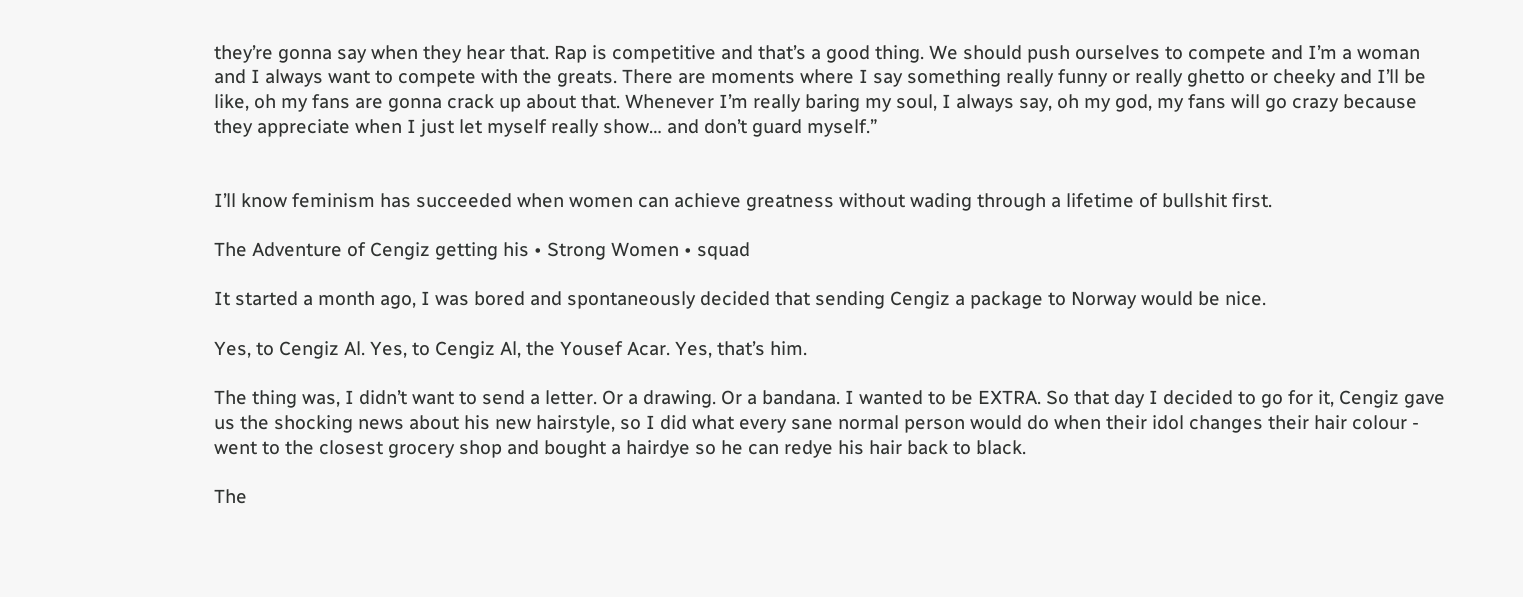they’re gonna say when they hear that. Rap is competitive and that’s a good thing. We should push ourselves to compete and I’m a woman and I always want to compete with the greats. There are moments where I say something really funny or really ghetto or cheeky and I’ll be like, oh my fans are gonna crack up about that. Whenever I’m really baring my soul, I always say, oh my god, my fans will go crazy because they appreciate when I just let myself really show… and don’t guard myself.”


I’ll know feminism has succeeded when women can achieve greatness without wading through a lifetime of bullshit first.

The Adventure of Cengiz getting his • Strong Women • squad

It started a month ago, I was bored and spontaneously decided that sending Cengiz a package to Norway would be nice.

Yes, to Cengiz Al. Yes, to Cengiz Al, the Yousef Acar. Yes, that’s him.

The thing was, I didn’t want to send a letter. Or a drawing. Or a bandana. I wanted to be EXTRA. So that day I decided to go for it, Cengiz gave us the shocking news about his new hairstyle, so I did what every sane normal person would do when their idol changes their hair colour - went to the closest grocery shop and bought a hairdye so he can redye his hair back to black.

The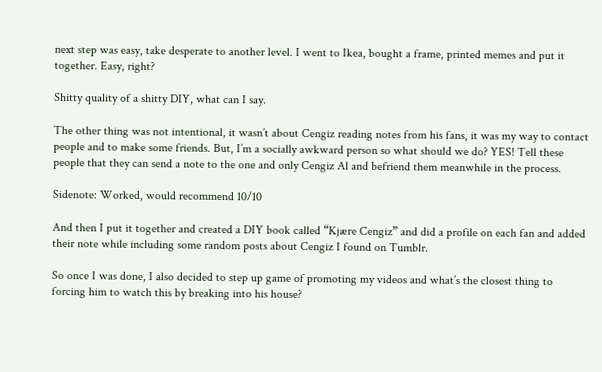next step was easy, take desperate to another level. I went to Ikea, bought a frame, printed memes and put it together. Easy, right?

Shitty quality of a shitty DIY, what can I say.

The other thing was not intentional, it wasn’t about Cengiz reading notes from his fans, it was my way to contact people and to make some friends. But, I’m a socially awkward person so what should we do? YES! Tell these people that they can send a note to the one and only Cengiz Al and befriend them meanwhile in the process.

Sidenote: Worked, would recommend 10/10

And then I put it together and created a DIY book called “Kjære Cengiz” and did a profile on each fan and added their note while including some random posts about Cengiz I found on Tumblr.

So once I was done, I also decided to step up game of promoting my videos and what’s the closest thing to forcing him to watch this by breaking into his house?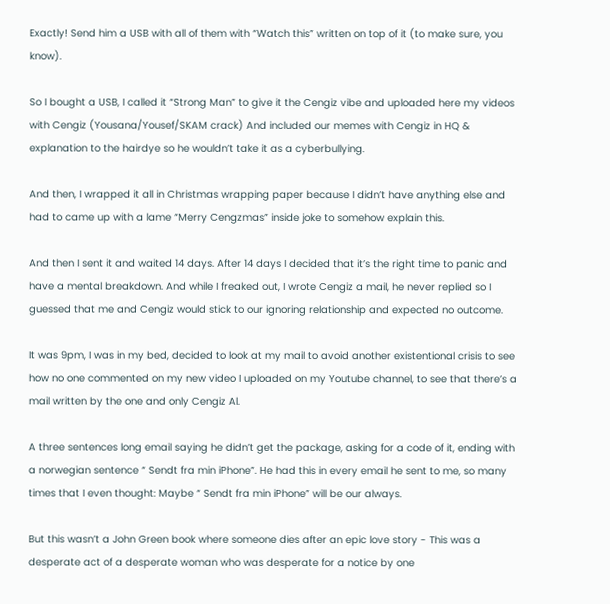Exactly! Send him a USB with all of them with “Watch this” written on top of it (to make sure, you know).

So I bought a USB, I called it “Strong Man” to give it the Cengiz vibe and uploaded here my videos with Cengiz (Yousana/Yousef/SKAM crack) And included our memes with Cengiz in HQ & explanation to the hairdye so he wouldn’t take it as a cyberbullying.

And then, I wrapped it all in Christmas wrapping paper because I didn’t have anything else and had to came up with a lame “Merry Cengzmas” inside joke to somehow explain this.

And then I sent it and waited 14 days. After 14 days I decided that it’s the right time to panic and have a mental breakdown. And while I freaked out, I wrote Cengiz a mail, he never replied so I guessed that me and Cengiz would stick to our ignoring relationship and expected no outcome.

It was 9pm, I was in my bed, decided to look at my mail to avoid another existentional crisis to see how no one commented on my new video I uploaded on my Youtube channel, to see that there’s a mail written by the one and only Cengiz Al.

A three sentences long email saying he didn’t get the package, asking for a code of it, ending with a norwegian sentence “ Sendt fra min iPhone”. He had this in every email he sent to me, so many times that I even thought: Maybe “ Sendt fra min iPhone” will be our always.

But this wasn’t a John Green book where someone dies after an epic love story - This was a desperate act of a desperate woman who was desperate for a notice by one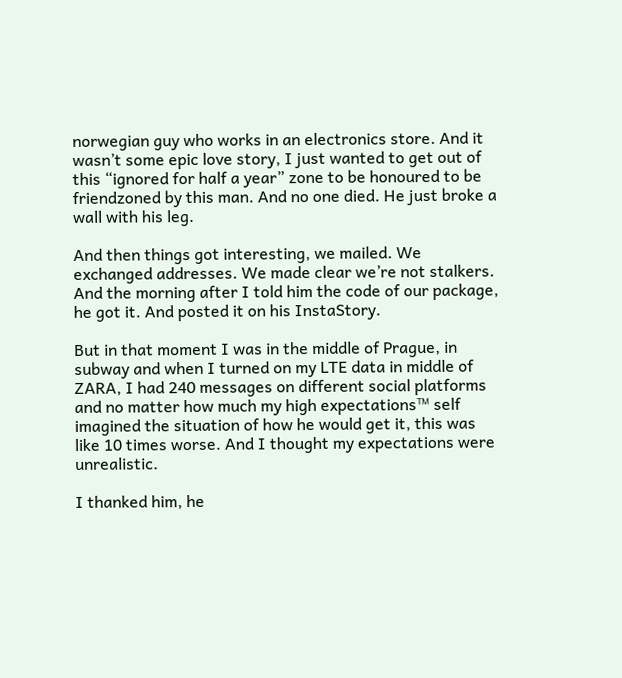norwegian guy who works in an electronics store. And it wasn’t some epic love story, I just wanted to get out of this “ignored for half a year” zone to be honoured to be friendzoned by this man. And no one died. He just broke a wall with his leg.

And then things got interesting, we mailed. We exchanged addresses. We made clear we’re not stalkers. And the morning after I told him the code of our package, he got it. And posted it on his InstaStory.

But in that moment I was in the middle of Prague, in subway and when I turned on my LTE data in middle of ZARA, I had 240 messages on different social platforms and no matter how much my high expectations™ self imagined the situation of how he would get it, this was like 10 times worse. And I thought my expectations were unrealistic.

I thanked him, he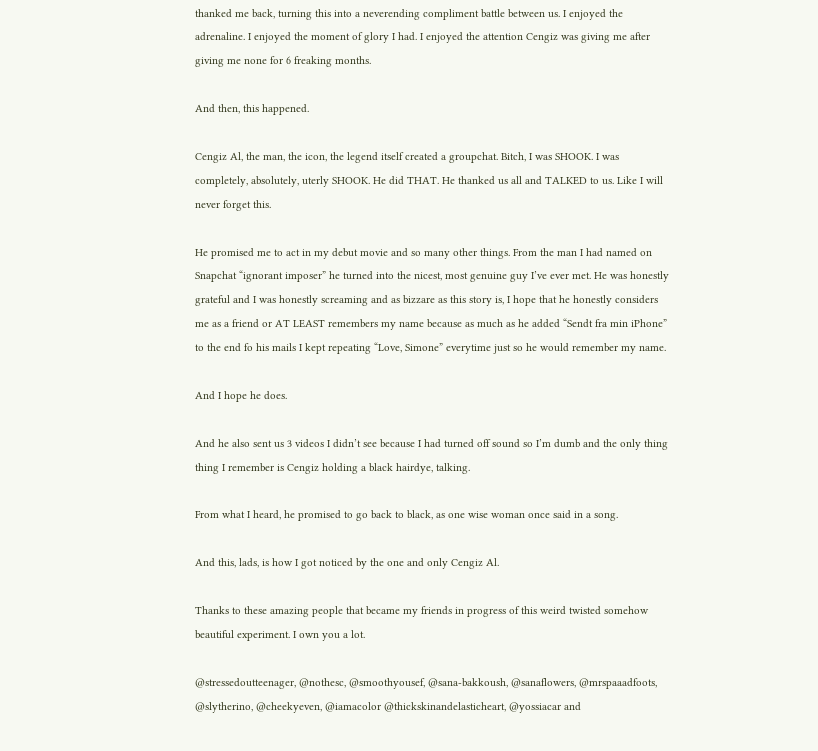thanked me back, turning this into a neverending compliment battle between us. I enjoyed the adrenaline. I enjoyed the moment of glory I had. I enjoyed the attention Cengiz was giving me after giving me none for 6 freaking months.

And then, this happened.

Cengiz Al, the man, the icon, the legend itself created a groupchat. Bitch, I was SHOOK. I was completely, absolutely, uterly SHOOK. He did THAT. He thanked us all and TALKED to us. Like I will never forget this.

He promised me to act in my debut movie and so many other things. From the man I had named on Snapchat “ignorant imposer” he turned into the nicest, most genuine guy I’ve ever met. He was honestly grateful and I was honestly screaming and as bizzare as this story is, I hope that he honestly considers me as a friend or AT LEAST remembers my name because as much as he added “Sendt fra min iPhone” to the end fo his mails I kept repeating “Love, Simone” everytime just so he would remember my name.

And I hope he does.

And he also sent us 3 videos I didn’t see because I had turned off sound so I’m dumb and the only thing thing I remember is Cengiz holding a black hairdye, talking.

From what I heard, he promised to go back to black, as one wise woman once said in a song.

And this, lads, is how I got noticed by the one and only Cengiz Al.

Thanks to these amazing people that became my friends in progress of this weird twisted somehow beautiful experiment. I own you a lot.

@stressedoutteenager, @nothesc, @smoothyousef, @sana-bakkoush, @sanaflowers, @mrspaaadfoots, @slytherino, @cheekyeven, @iamacolor @thickskinandelasticheart, @yossiacar and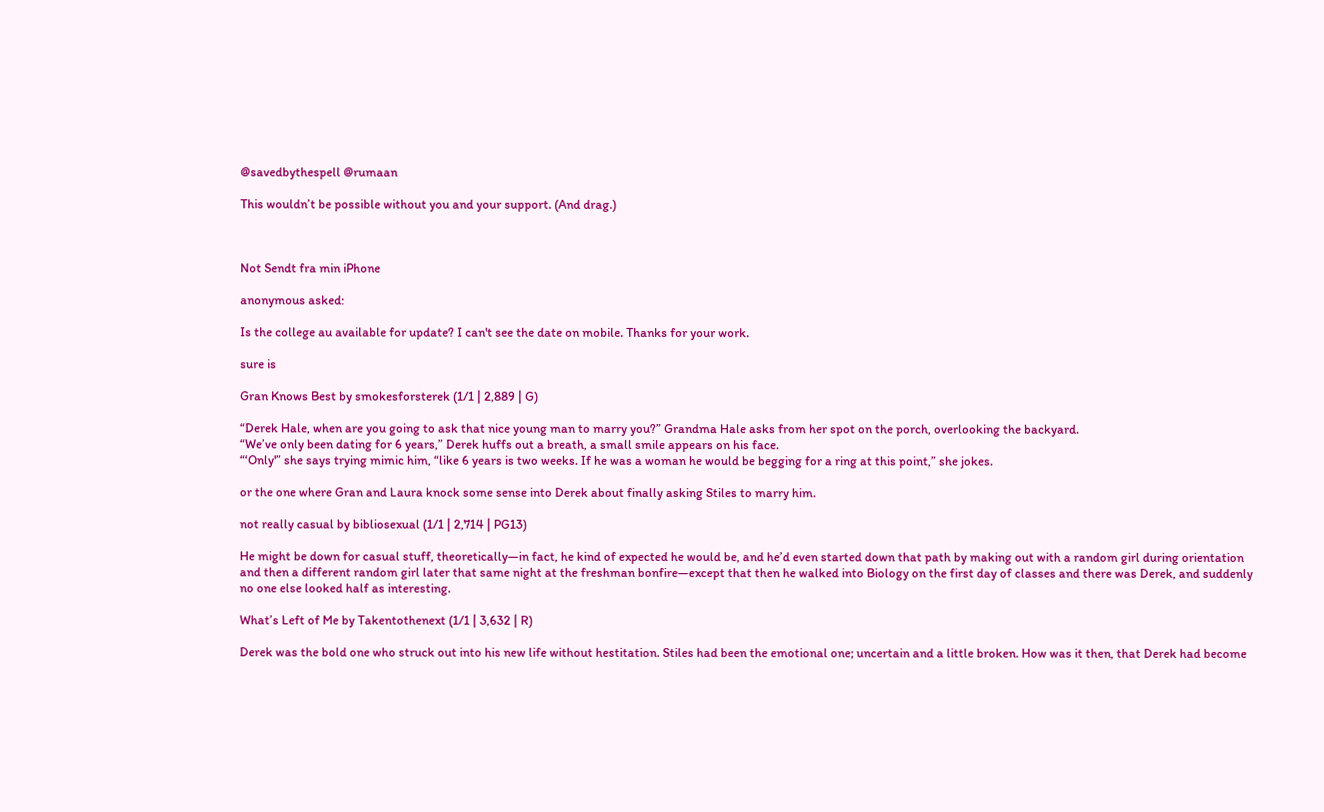@savedbythespell @rumaan

This wouldn’t be possible without you and your support. (And drag.)



Not Sendt fra min iPhone

anonymous asked:

Is the college au available for update? I can't see the date on mobile. Thanks for your work.

sure is

Gran Knows Best by smokesforsterek (1/1 | 2,889 | G)

“Derek Hale, when are you going to ask that nice young man to marry you?” Grandma Hale asks from her spot on the porch, overlooking the backyard.
“We’ve only been dating for 6 years,” Derek huffs out a breath, a small smile appears on his face.
“‘Only'” she says trying mimic him, “like 6 years is two weeks. If he was a woman he would be begging for a ring at this point,” she jokes.

or the one where Gran and Laura knock some sense into Derek about finally asking Stiles to marry him.

not really casual by bibliosexual (1/1 | 2,714 | PG13)

He might be down for casual stuff, theoretically—in fact, he kind of expected he would be, and he’d even started down that path by making out with a random girl during orientation and then a different random girl later that same night at the freshman bonfire—except that then he walked into Biology on the first day of classes and there was Derek, and suddenly no one else looked half as interesting.

What’s Left of Me by Takentothenext (1/1 | 3,632 | R)

Derek was the bold one who struck out into his new life without hestitation. Stiles had been the emotional one; uncertain and a little broken. How was it then, that Derek had become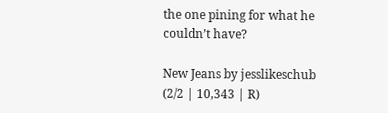the one pining for what he couldn’t have?

New Jeans by jesslikeschub (2/2 | 10,343 | R)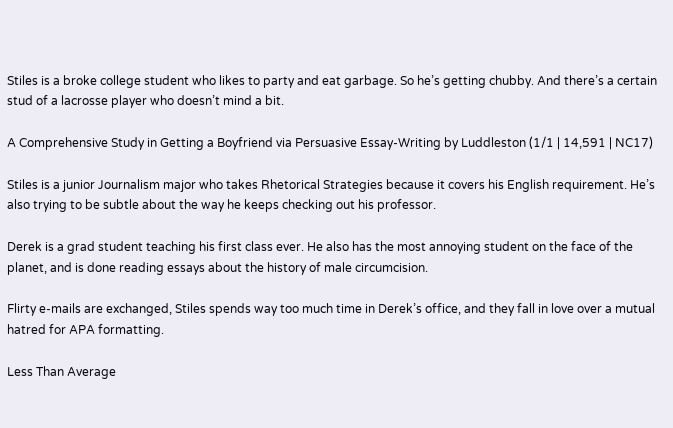Stiles is a broke college student who likes to party and eat garbage. So he’s getting chubby. And there’s a certain stud of a lacrosse player who doesn’t mind a bit.

A Comprehensive Study in Getting a Boyfriend via Persuasive Essay-Writing by Luddleston (1/1 | 14,591 | NC17)

Stiles is a junior Journalism major who takes Rhetorical Strategies because it covers his English requirement. He’s also trying to be subtle about the way he keeps checking out his professor.

Derek is a grad student teaching his first class ever. He also has the most annoying student on the face of the planet, and is done reading essays about the history of male circumcision.

Flirty e-mails are exchanged, Stiles spends way too much time in Derek’s office, and they fall in love over a mutual hatred for APA formatting.

Less Than Average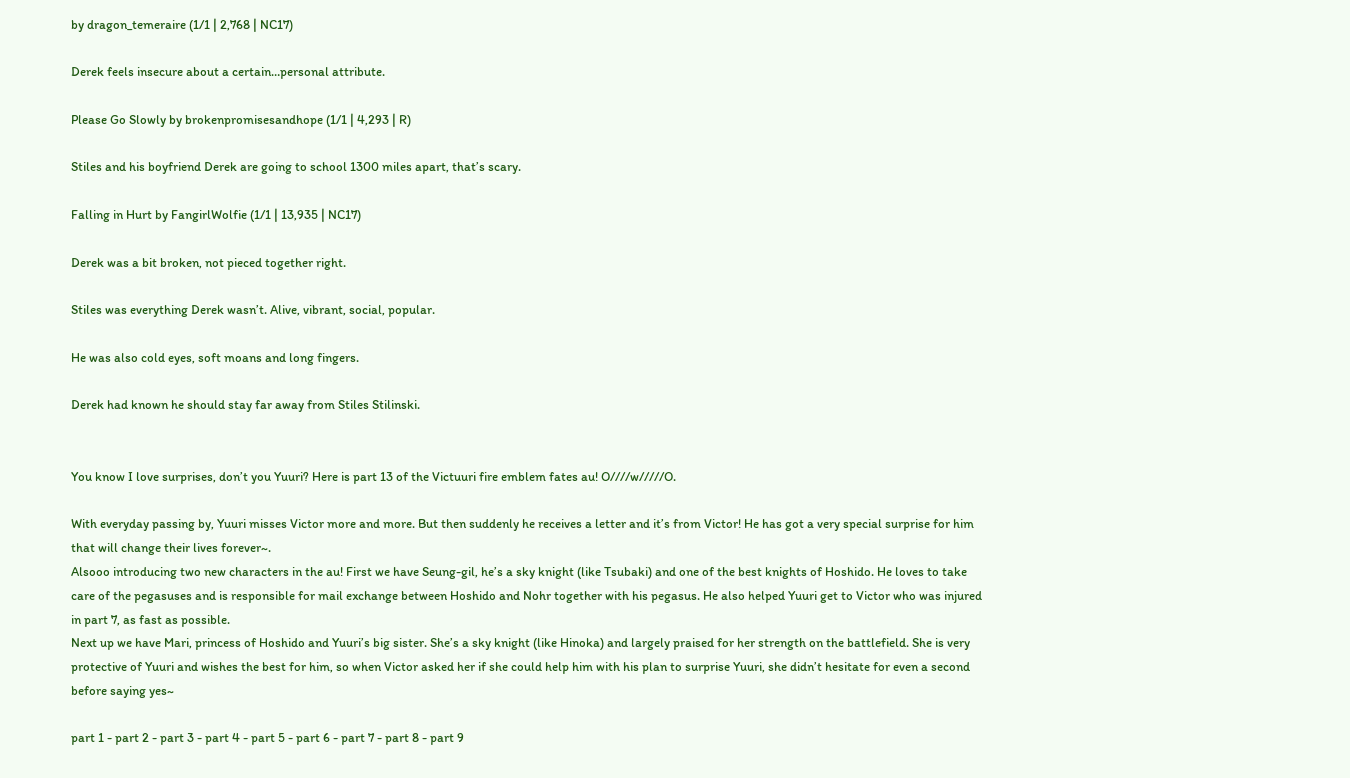by dragon_temeraire (1/1 | 2,768 | NC17)

Derek feels insecure about a certain…personal attribute.

Please Go Slowly by brokenpromisesandhope (1/1 | 4,293 | R)

Stiles and his boyfriend Derek are going to school 1300 miles apart, that’s scary.

Falling in Hurt by FangirlWolfie (1/1 | 13,935 | NC17)

Derek was a bit broken, not pieced together right.

Stiles was everything Derek wasn’t. Alive, vibrant, social, popular.

He was also cold eyes, soft moans and long fingers.

Derek had known he should stay far away from Stiles Stilinski.


You know I love surprises, don’t you Yuuri? Here is part 13 of the Victuuri fire emblem fates au! O////w/////O.

With everyday passing by, Yuuri misses Victor more and more. But then suddenly he receives a letter and it’s from Victor! He has got a very special surprise for him that will change their lives forever~.
Alsooo introducing two new characters in the au! First we have Seung-gil, he’s a sky knight (like Tsubaki) and one of the best knights of Hoshido. He loves to take care of the pegasuses and is responsible for mail exchange between Hoshido and Nohr together with his pegasus. He also helped Yuuri get to Victor who was injured in part 7, as fast as possible.
Next up we have Mari, princess of Hoshido and Yuuri’s big sister. She’s a sky knight (like Hinoka) and largely praised for her strength on the battlefield. She is very protective of Yuuri and wishes the best for him, so when Victor asked her if she could help him with his plan to surprise Yuuri, she didn’t hesitate for even a second before saying yes~

part 1 - part 2 - part 3 - part 4 - part 5 - part 6 - part 7 - part 8 - part 9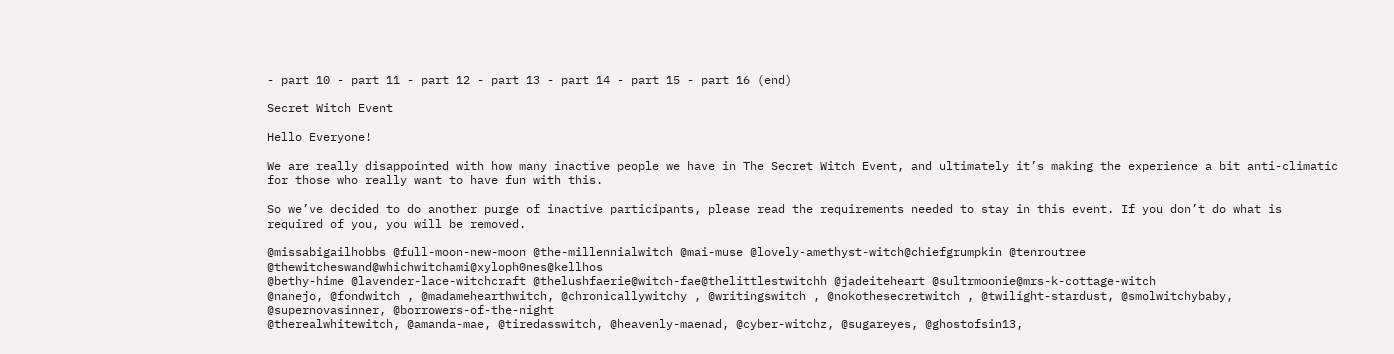- part 10 - part 11 - part 12 - part 13 - part 14 - part 15 - part 16 (end)

Secret Witch Event

Hello Everyone!

We are really disappointed with how many inactive people we have in The Secret Witch Event, and ultimately it’s making the experience a bit anti-climatic for those who really want to have fun with this.

So we’ve decided to do another purge of inactive participants, please read the requirements needed to stay in this event. If you don’t do what is required of you, you will be removed.

@missabigailhobbs @full-moon-new-moon @the-millennialwitch @mai-muse @lovely-amethyst-witch@chiefgrumpkin @tenroutree @thewitcheswand@whichwitchami@xyloph0nes@kellhos
@bethy-hime @lavender-lace-witchcraft @thelushfaerie@witch-fae@thelittlestwitchh @jadeiteheart @sultrmoonie@mrs-k-cottage-witch
@nanejo, @fondwitch , @madamehearthwitch, @chronicallywitchy , @writingswitch , @nokothesecretwitch , @twilight-stardust, @smolwitchybaby, @supernovasinner, @borrowers-of-the-night
@therealwhitewitch, @amanda-mae, @tiredasswitch, @heavenly-maenad, @cyber-witchz, @sugareyes, @ghostofsin13,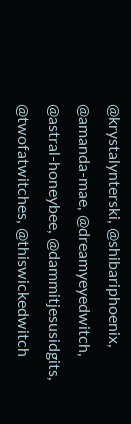@krystalynterski, @shibariphoenix, @amanda-mae, @dreamyeyedwitch, @astral-honeybee, @dammitjesusidgits,  @twofatwitches, @thiswickedwitch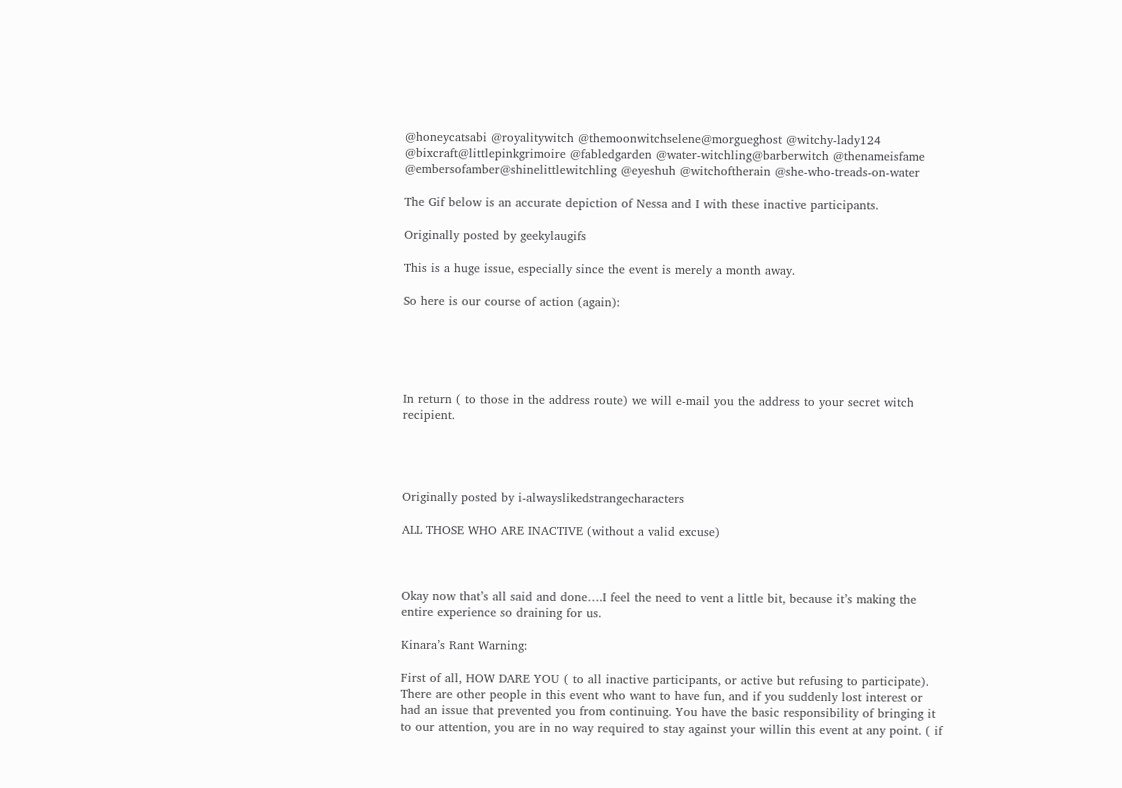@honeycatsabi @royalitywitch @themoonwitchselene@morgueghost @witchy-lady124 @bixcraft@littlepinkgrimoire @fabledgarden @water-witchling@barberwitch @thenameisfame @embersofamber@shinelittlewitchling @eyeshuh @witchoftherain @she-who-treads-on-water

The Gif below is an accurate depiction of Nessa and I with these inactive participants.

Originally posted by geekylaugifs

This is a huge issue, especially since the event is merely a month away.

So here is our course of action (again):





In return ( to those in the address route) we will e-mail you the address to your secret witch recipient.




Originally posted by i-alwayslikedstrangecharacters

ALL THOSE WHO ARE INACTIVE (without a valid excuse)



Okay now that’s all said and done….I feel the need to vent a little bit, because it’s making the entire experience so draining for us.

Kinara’s Rant Warning:

First of all, HOW DARE YOU ( to all inactive participants, or active but refusing to participate). There are other people in this event who want to have fun, and if you suddenly lost interest or had an issue that prevented you from continuing. You have the basic responsibility of bringing it to our attention, you are in no way required to stay against your willin this event at any point. ( if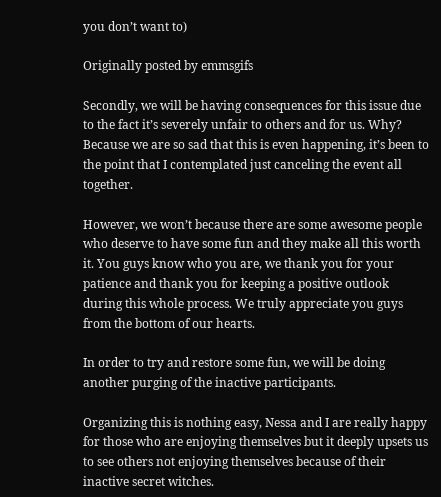you don’t want to)

Originally posted by emmsgifs

Secondly, we will be having consequences for this issue due to the fact it’s severely unfair to others and for us. Why? Because we are so sad that this is even happening, it’s been to the point that I contemplated just canceling the event all together.

However, we won’t because there are some awesome people who deserve to have some fun and they make all this worth it. You guys know who you are, we thank you for your patience and thank you for keeping a positive outlook during this whole process. We truly appreciate you guys from the bottom of our hearts.

In order to try and restore some fun, we will be doing another purging of the inactive participants.

Organizing this is nothing easy, Nessa and I are really happy for those who are enjoying themselves but it deeply upsets us to see others not enjoying themselves because of their inactive secret witches.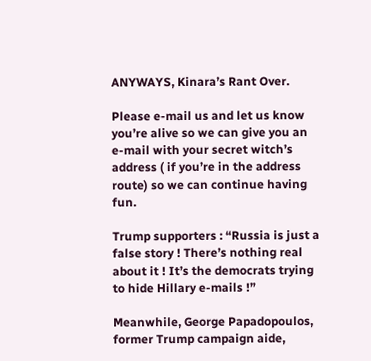ANYWAYS, Kinara’s Rant Over.

Please e-mail us and let us know you’re alive so we can give you an e-mail with your secret witch’s address ( if you’re in the address route) so we can continue having fun.

Trump supporters : “Russia is just a false story ! There’s nothing real about it ! It’s the democrats trying to hide Hillary e-mails !”

Meanwhile, George Papadopoulos, former Trump campaign aide,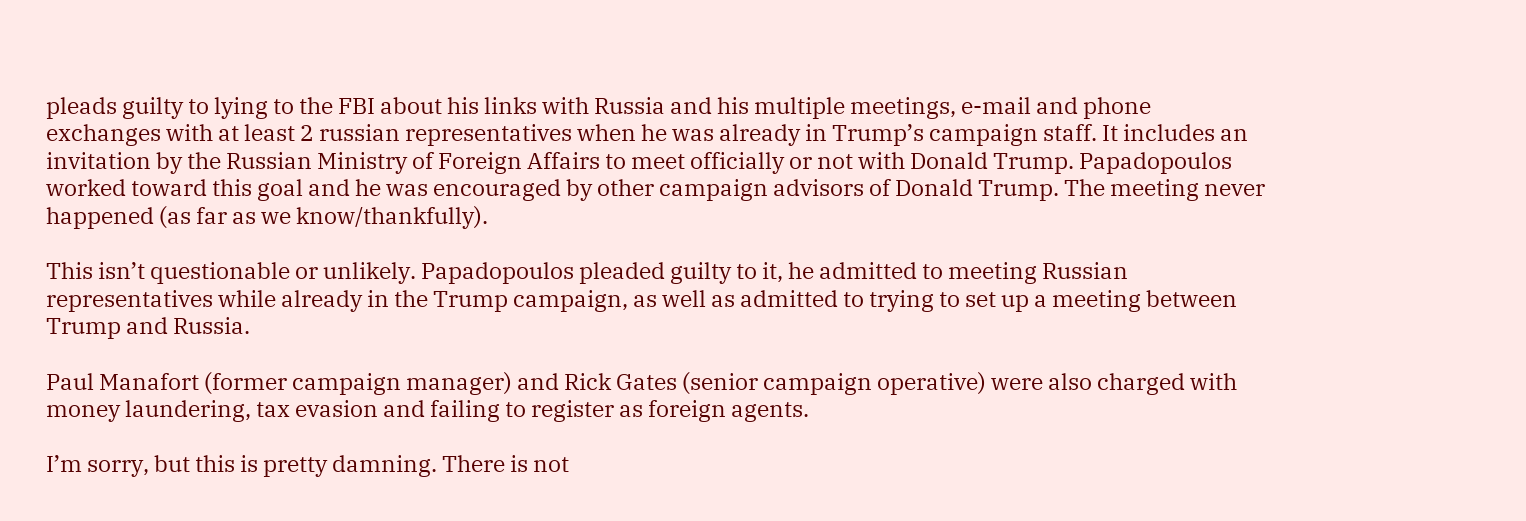pleads guilty to lying to the FBI about his links with Russia and his multiple meetings, e-mail and phone exchanges with at least 2 russian representatives when he was already in Trump’s campaign staff. It includes an invitation by the Russian Ministry of Foreign Affairs to meet officially or not with Donald Trump. Papadopoulos worked toward this goal and he was encouraged by other campaign advisors of Donald Trump. The meeting never happened (as far as we know/thankfully).

This isn’t questionable or unlikely. Papadopoulos pleaded guilty to it, he admitted to meeting Russian representatives while already in the Trump campaign, as well as admitted to trying to set up a meeting between Trump and Russia.

Paul Manafort (former campaign manager) and Rick Gates (senior campaign operative) were also charged with money laundering, tax evasion and failing to register as foreign agents.

I’m sorry, but this is pretty damning. There is not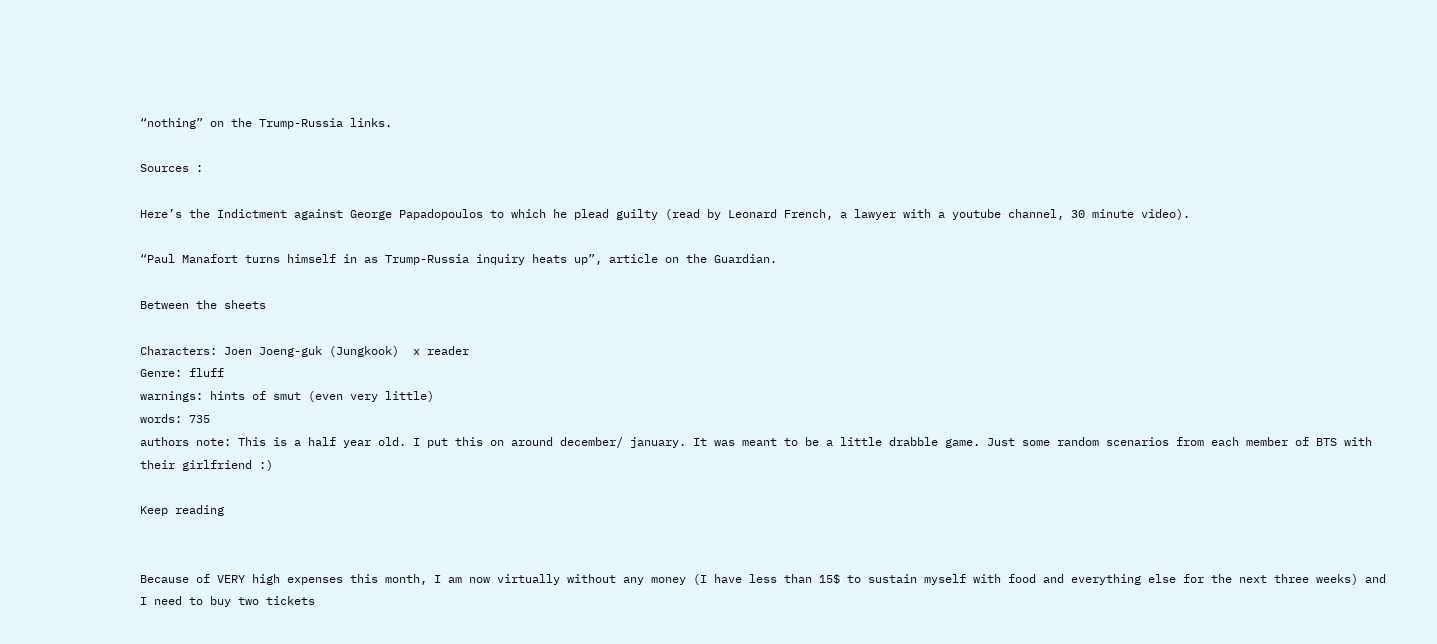“nothing” on the Trump-Russia links.

Sources :

Here’s the Indictment against George Papadopoulos to which he plead guilty (read by Leonard French, a lawyer with a youtube channel, 30 minute video).

“Paul Manafort turns himself in as Trump-Russia inquiry heats up”, article on the Guardian.

Between the sheets

Characters: Joen Joeng-guk (Jungkook)  x reader
Genre: fluff
warnings: hints of smut (even very little)
words: 735
authors note: This is a half year old. I put this on around december/ january. It was meant to be a little drabble game. Just some random scenarios from each member of BTS with their girlfriend :)

Keep reading


Because of VERY high expenses this month, I am now virtually without any money (I have less than 15$ to sustain myself with food and everything else for the next three weeks) and I need to buy two tickets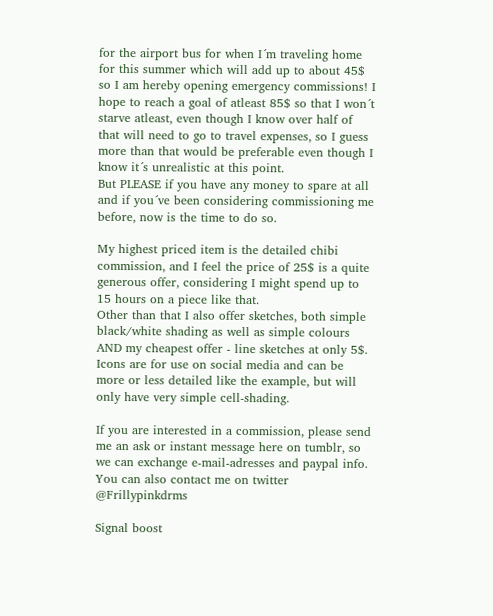for the airport bus for when I´m traveling home for this summer which will add up to about 45$ so I am hereby opening emergency commissions! I hope to reach a goal of atleast 85$ so that I won´t starve atleast, even though I know over half of that will need to go to travel expenses, so I guess more than that would be preferable even though I know it´s unrealistic at this point.
But PLEASE if you have any money to spare at all and if you´ve been considering commissioning me before, now is the time to do so.

My highest priced item is the detailed chibi commission, and I feel the price of 25$ is a quite generous offer, considering I might spend up to 15 hours on a piece like that.
Other than that I also offer sketches, both simple black/white shading as well as simple colours AND my cheapest offer - line sketches at only 5$.
Icons are for use on social media and can be more or less detailed like the example, but will only have very simple cell-shading.

If you are interested in a commission, please send me an ask or instant message here on tumblr, so we can exchange e-mail-adresses and paypal info. You can also contact me on twitter @Frillypinkdrms

Signal boost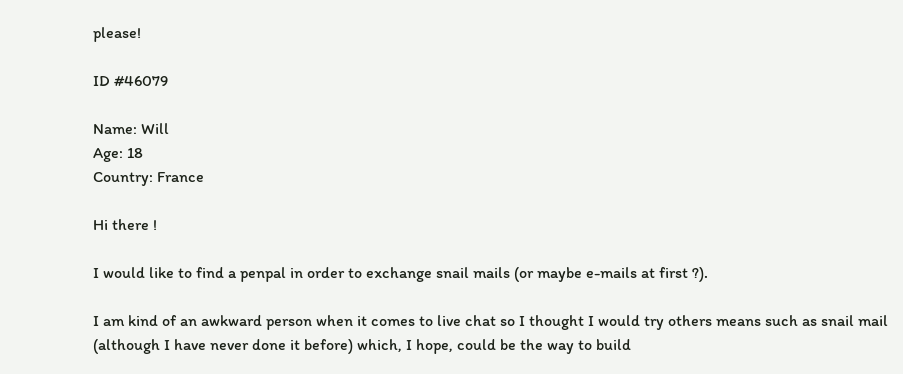please!

ID #46079

Name: Will
Age: 18
Country: France

Hi there !

I would like to find a penpal in order to exchange snail mails (or maybe e-mails at first ?).

I am kind of an awkward person when it comes to live chat so I thought I would try others means such as snail mail (although I have never done it before) which, I hope, could be the way to build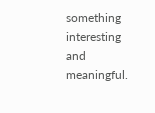something interesting and meaningful.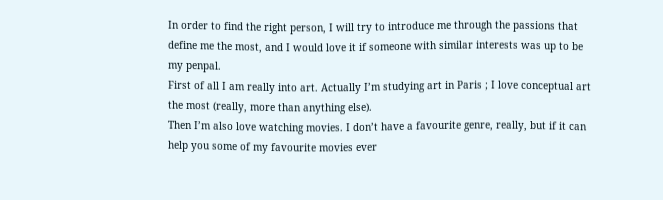In order to find the right person, I will try to introduce me through the passions that define me the most, and I would love it if someone with similar interests was up to be my penpal.
First of all I am really into art. Actually I’m studying art in Paris ; I love conceptual art the most (really, more than anything else).
Then I’m also love watching movies. I don’t have a favourite genre, really, but if it can help you some of my favourite movies ever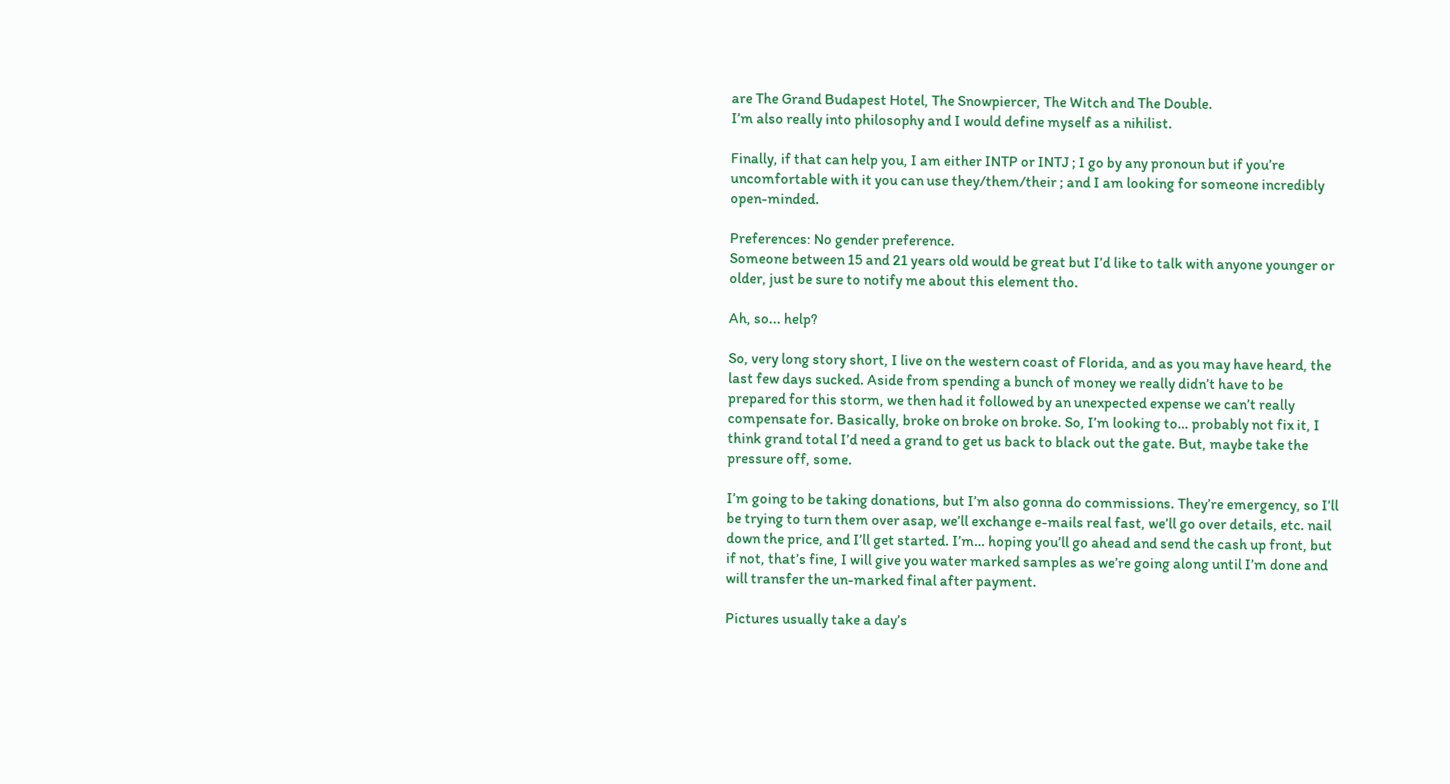are The Grand Budapest Hotel, The Snowpiercer, The Witch and The Double.
I’m also really into philosophy and I would define myself as a nihilist.

Finally, if that can help you, I am either INTP or INTJ ; I go by any pronoun but if you’re uncomfortable with it you can use they/them/their ; and I am looking for someone incredibly open-minded.

Preferences: No gender preference.
Someone between 15 and 21 years old would be great but I’d like to talk with anyone younger or older, just be sure to notify me about this element tho.

Ah, so... help?

So, very long story short, I live on the western coast of Florida, and as you may have heard, the last few days sucked. Aside from spending a bunch of money we really didn’t have to be prepared for this storm, we then had it followed by an unexpected expense we can’t really compensate for. Basically, broke on broke on broke. So, I’m looking to… probably not fix it, I think grand total I’d need a grand to get us back to black out the gate. But, maybe take the pressure off, some.

I’m going to be taking donations, but I’m also gonna do commissions. They’re emergency, so I’ll be trying to turn them over asap, we’ll exchange e-mails real fast, we’ll go over details, etc. nail down the price, and I’ll get started. I’m… hoping you’ll go ahead and send the cash up front, but if not, that’s fine, I will give you water marked samples as we’re going along until I’m done and will transfer the un-marked final after payment.

Pictures usually take a day’s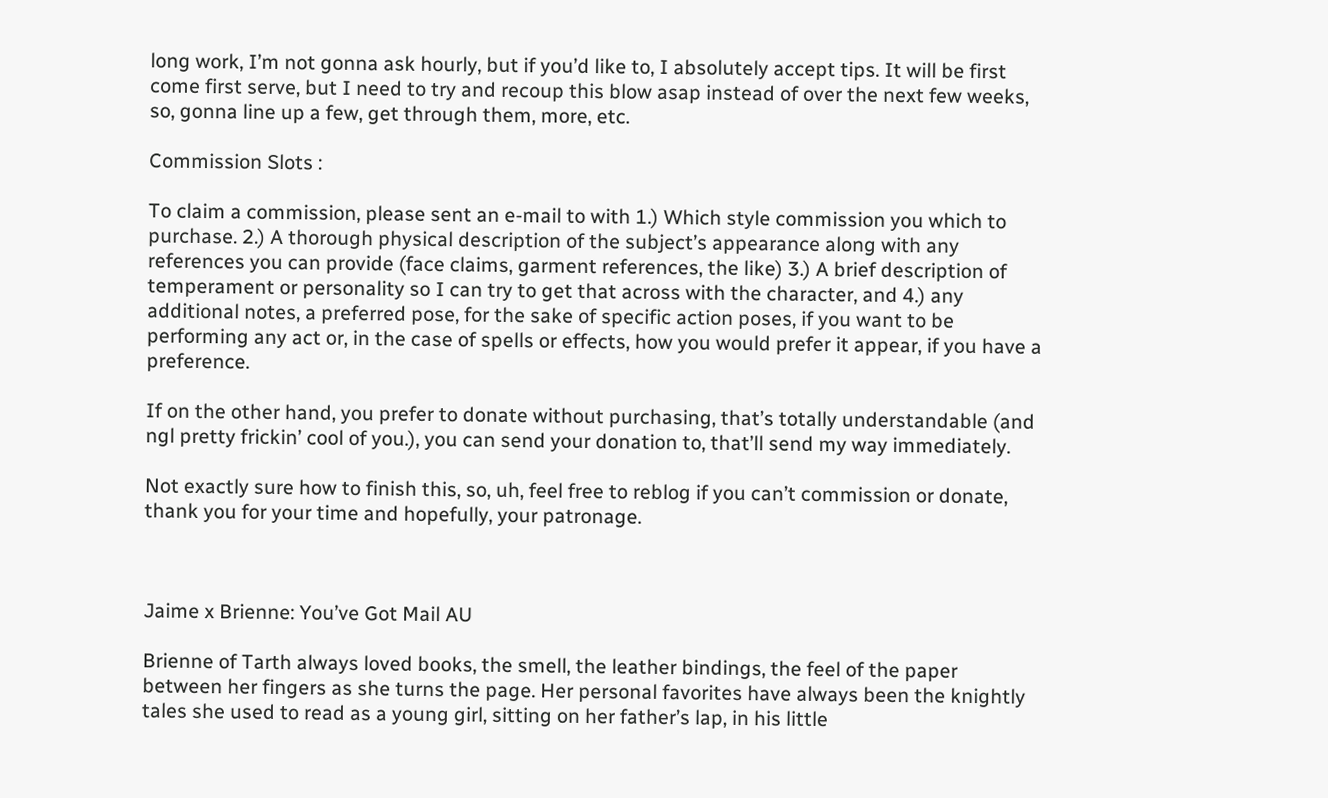long work, I’m not gonna ask hourly, but if you’d like to, I absolutely accept tips. It will be first come first serve, but I need to try and recoup this blow asap instead of over the next few weeks, so, gonna line up a few, get through them, more, etc.

Commission Slots :

To claim a commission, please sent an e-mail to with 1.) Which style commission you which to purchase. 2.) A thorough physical description of the subject’s appearance along with any references you can provide (face claims, garment references, the like) 3.) A brief description of temperament or personality so I can try to get that across with the character, and 4.) any additional notes, a preferred pose, for the sake of specific action poses, if you want to be performing any act or, in the case of spells or effects, how you would prefer it appear, if you have a preference.

If on the other hand, you prefer to donate without purchasing, that’s totally understandable (and ngl pretty frickin’ cool of you.), you can send your donation to, that’ll send my way immediately.

Not exactly sure how to finish this, so, uh, feel free to reblog if you can’t commission or donate, thank you for your time and hopefully, your patronage.



Jaime x Brienne: You’ve Got Mail AU

Brienne of Tarth always loved books, the smell, the leather bindings, the feel of the paper between her fingers as she turns the page. Her personal favorites have always been the knightly tales she used to read as a young girl, sitting on her father’s lap, in his little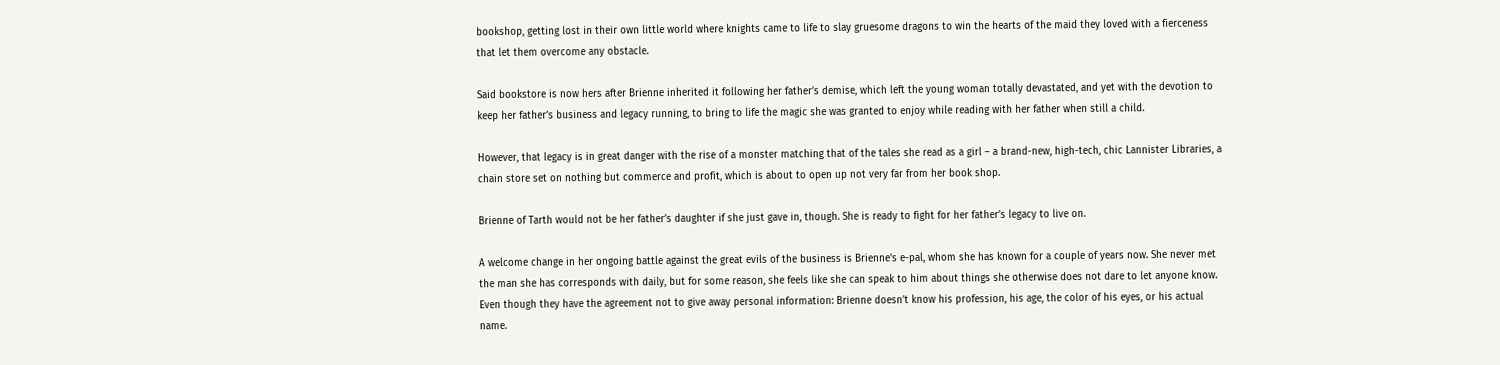bookshop, getting lost in their own little world where knights came to life to slay gruesome dragons to win the hearts of the maid they loved with a fierceness that let them overcome any obstacle.

Said bookstore is now hers after Brienne inherited it following her father’s demise, which left the young woman totally devastated, and yet with the devotion to keep her father’s business and legacy running, to bring to life the magic she was granted to enjoy while reading with her father when still a child.

However, that legacy is in great danger with the rise of a monster matching that of the tales she read as a girl – a brand-new, high-tech, chic Lannister Libraries, a chain store set on nothing but commerce and profit, which is about to open up not very far from her book shop.

Brienne of Tarth would not be her father’s daughter if she just gave in, though. She is ready to fight for her father’s legacy to live on.

A welcome change in her ongoing battle against the great evils of the business is Brienne’s e-pal, whom she has known for a couple of years now. She never met the man she has corresponds with daily, but for some reason, she feels like she can speak to him about things she otherwise does not dare to let anyone know. Even though they have the agreement not to give away personal information: Brienne doesn’t know his profession, his age, the color of his eyes, or his actual name.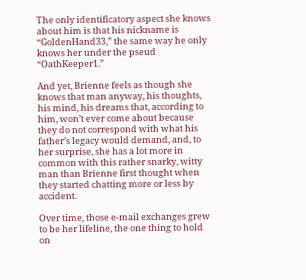The only identificatory aspect she knows about him is that his nickname is “GoldenHand33,” the same way he only knows her under the pseud “OathKeeper1.”

And yet, Brienne feels as though she knows that man anyway, his thoughts, his mind, his dreams that, according to him, won’t ever come about because they do not correspond with what his father’s legacy would demand, and, to her surprise, she has a lot more in common with this rather snarky, witty man than Brienne first thought when they started chatting more or less by accident.

Over time, those e-mail exchanges grew to be her lifeline, the one thing to hold on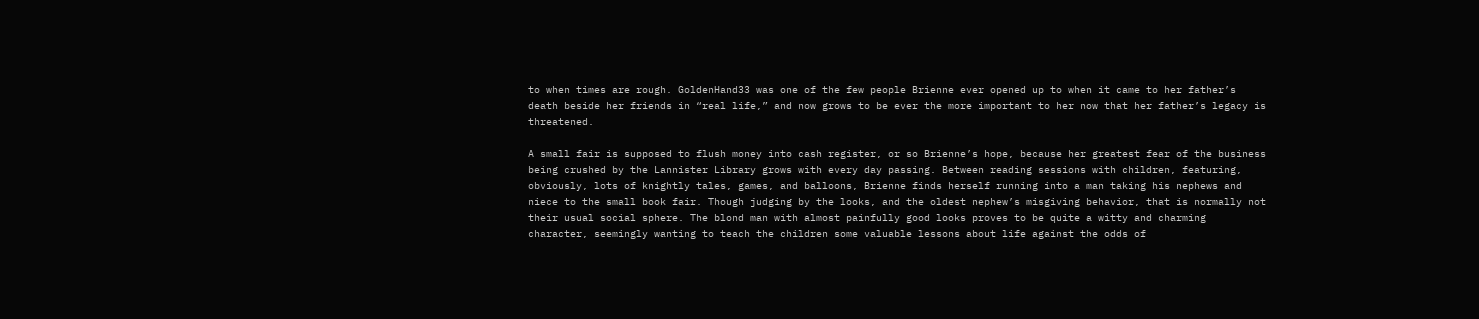to when times are rough. GoldenHand33 was one of the few people Brienne ever opened up to when it came to her father’s death beside her friends in “real life,” and now grows to be ever the more important to her now that her father’s legacy is threatened.

A small fair is supposed to flush money into cash register, or so Brienne’s hope, because her greatest fear of the business being crushed by the Lannister Library grows with every day passing. Between reading sessions with children, featuring, obviously, lots of knightly tales, games, and balloons, Brienne finds herself running into a man taking his nephews and niece to the small book fair. Though judging by the looks, and the oldest nephew’s misgiving behavior, that is normally not their usual social sphere. The blond man with almost painfully good looks proves to be quite a witty and charming character, seemingly wanting to teach the children some valuable lessons about life against the odds of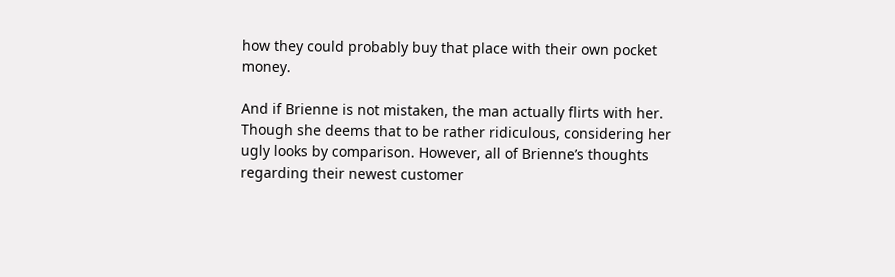how they could probably buy that place with their own pocket money.

And if Brienne is not mistaken, the man actually flirts with her. Though she deems that to be rather ridiculous, considering her ugly looks by comparison. However, all of Brienne’s thoughts regarding their newest customer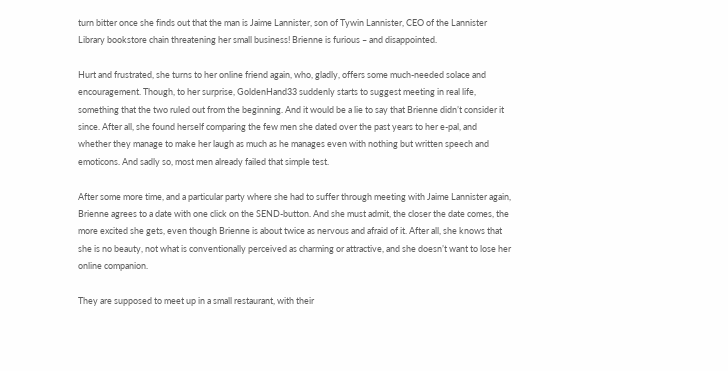turn bitter once she finds out that the man is Jaime Lannister, son of Tywin Lannister, CEO of the Lannister Library bookstore chain threatening her small business! Brienne is furious – and disappointed.

Hurt and frustrated, she turns to her online friend again, who, gladly, offers some much-needed solace and encouragement. Though, to her surprise, GoldenHand33 suddenly starts to suggest meeting in real life, something that the two ruled out from the beginning. And it would be a lie to say that Brienne didn’t consider it since. After all, she found herself comparing the few men she dated over the past years to her e-pal, and whether they manage to make her laugh as much as he manages even with nothing but written speech and emoticons. And sadly so, most men already failed that simple test.

After some more time, and a particular party where she had to suffer through meeting with Jaime Lannister again, Brienne agrees to a date with one click on the SEND-button. And she must admit, the closer the date comes, the more excited she gets, even though Brienne is about twice as nervous and afraid of it. After all, she knows that she is no beauty, not what is conventionally perceived as charming or attractive, and she doesn’t want to lose her online companion.

They are supposed to meet up in a small restaurant, with their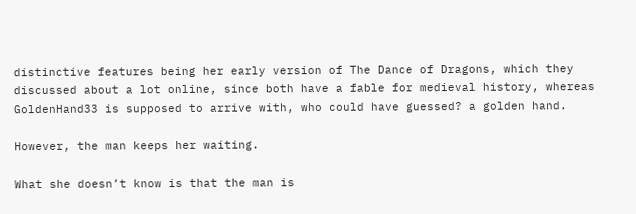distinctive features being her early version of The Dance of Dragons, which they discussed about a lot online, since both have a fable for medieval history, whereas GoldenHand33 is supposed to arrive with, who could have guessed? a golden hand.

However, the man keeps her waiting.

What she doesn’t know is that the man is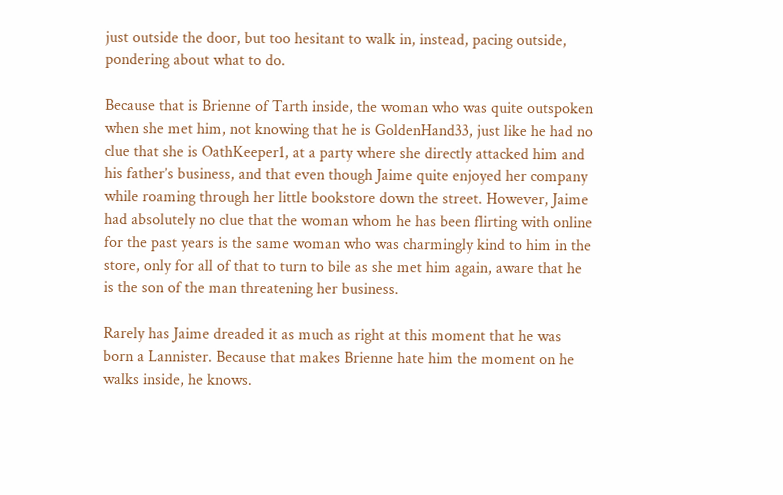just outside the door, but too hesitant to walk in, instead, pacing outside, pondering about what to do.

Because that is Brienne of Tarth inside, the woman who was quite outspoken when she met him, not knowing that he is GoldenHand33, just like he had no clue that she is OathKeeper1, at a party where she directly attacked him and his father’s business, and that even though Jaime quite enjoyed her company while roaming through her little bookstore down the street. However, Jaime had absolutely no clue that the woman whom he has been flirting with online for the past years is the same woman who was charmingly kind to him in the store, only for all of that to turn to bile as she met him again, aware that he is the son of the man threatening her business.

Rarely has Jaime dreaded it as much as right at this moment that he was born a Lannister. Because that makes Brienne hate him the moment on he walks inside, he knows.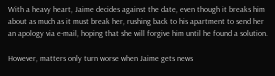With a heavy heart, Jaime decides against the date, even though it breaks him about as much as it must break her, rushing back to his apartment to send her an apology via e-mail, hoping that she will forgive him until he found a solution.

However, matters only turn worse when Jaime gets news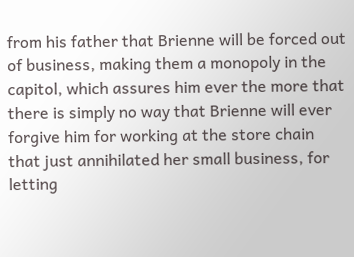from his father that Brienne will be forced out of business, making them a monopoly in the capitol, which assures him ever the more that there is simply no way that Brienne will ever forgive him for working at the store chain that just annihilated her small business, for letting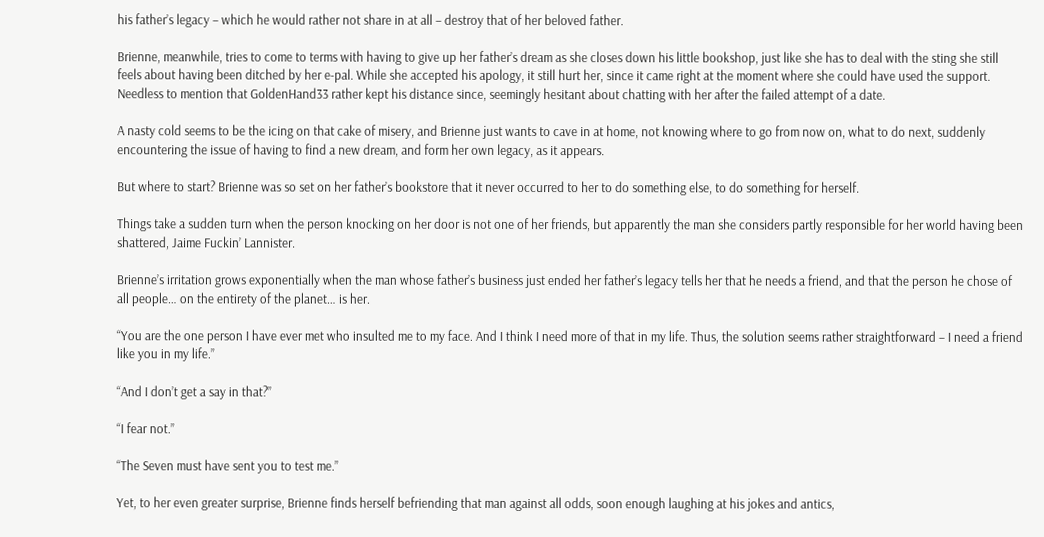his father’s legacy – which he would rather not share in at all – destroy that of her beloved father.

Brienne, meanwhile, tries to come to terms with having to give up her father’s dream as she closes down his little bookshop, just like she has to deal with the sting she still feels about having been ditched by her e-pal. While she accepted his apology, it still hurt her, since it came right at the moment where she could have used the support. Needless to mention that GoldenHand33 rather kept his distance since, seemingly hesitant about chatting with her after the failed attempt of a date.

A nasty cold seems to be the icing on that cake of misery, and Brienne just wants to cave in at home, not knowing where to go from now on, what to do next, suddenly encountering the issue of having to find a new dream, and form her own legacy, as it appears.

But where to start? Brienne was so set on her father’s bookstore that it never occurred to her to do something else, to do something for herself.

Things take a sudden turn when the person knocking on her door is not one of her friends, but apparently the man she considers partly responsible for her world having been shattered, Jaime Fuckin’ Lannister.

Brienne’s irritation grows exponentially when the man whose father’s business just ended her father’s legacy tells her that he needs a friend, and that the person he chose of all people… on the entirety of the planet… is her.

“You are the one person I have ever met who insulted me to my face. And I think I need more of that in my life. Thus, the solution seems rather straightforward – I need a friend like you in my life.”

“And I don’t get a say in that?”

“I fear not.”

“The Seven must have sent you to test me.”

Yet, to her even greater surprise, Brienne finds herself befriending that man against all odds, soon enough laughing at his jokes and antics,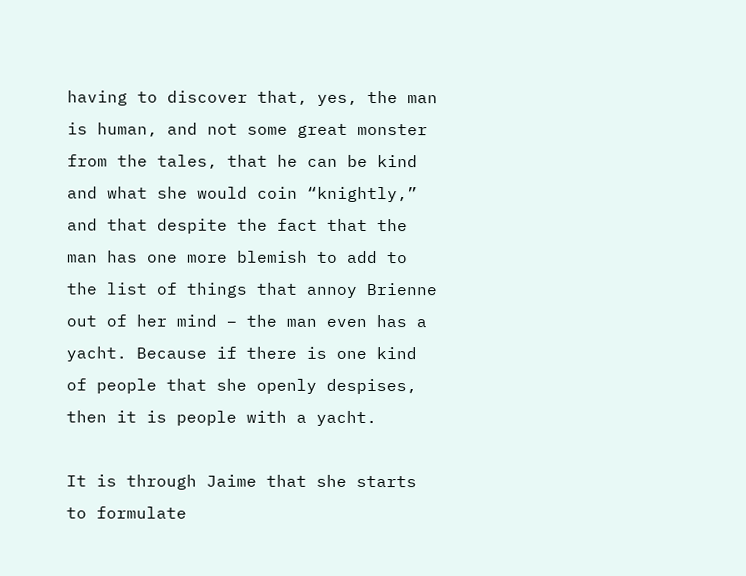having to discover that, yes, the man is human, and not some great monster from the tales, that he can be kind and what she would coin “knightly,” and that despite the fact that the man has one more blemish to add to the list of things that annoy Brienne out of her mind – the man even has a yacht. Because if there is one kind of people that she openly despises, then it is people with a yacht.

It is through Jaime that she starts to formulate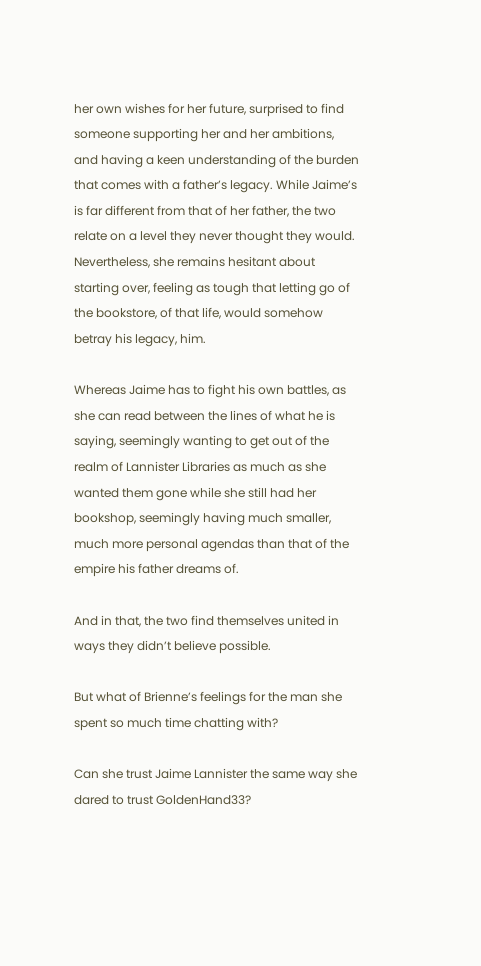her own wishes for her future, surprised to find someone supporting her and her ambitions, and having a keen understanding of the burden that comes with a father’s legacy. While Jaime’s is far different from that of her father, the two relate on a level they never thought they would. Nevertheless, she remains hesitant about starting over, feeling as tough that letting go of the bookstore, of that life, would somehow betray his legacy, him.

Whereas Jaime has to fight his own battles, as she can read between the lines of what he is saying, seemingly wanting to get out of the realm of Lannister Libraries as much as she wanted them gone while she still had her bookshop, seemingly having much smaller, much more personal agendas than that of the empire his father dreams of.

And in that, the two find themselves united in ways they didn’t believe possible.

But what of Brienne’s feelings for the man she spent so much time chatting with?

Can she trust Jaime Lannister the same way she dared to trust GoldenHand33?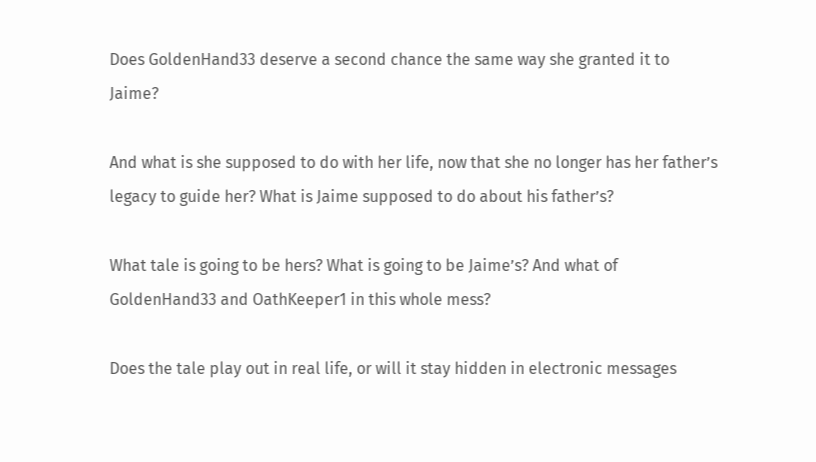Does GoldenHand33 deserve a second chance the same way she granted it to Jaime?

And what is she supposed to do with her life, now that she no longer has her father’s legacy to guide her? What is Jaime supposed to do about his father’s?

What tale is going to be hers? What is going to be Jaime’s? And what of GoldenHand33 and OathKeeper1 in this whole mess?

Does the tale play out in real life, or will it stay hidden in electronic messages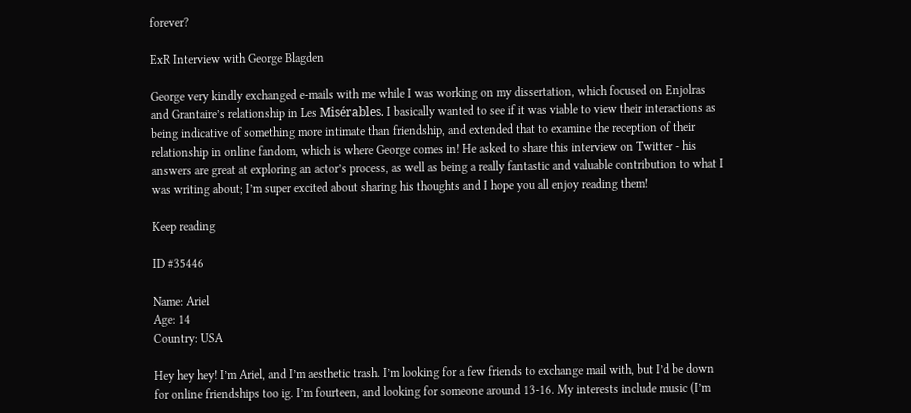forever?

ExR Interview with George Blagden

George very kindly exchanged e-mails with me while I was working on my dissertation, which focused on Enjolras and Grantaire’s relationship in Les Misérables. I basically wanted to see if it was viable to view their interactions as being indicative of something more intimate than friendship, and extended that to examine the reception of their relationship in online fandom, which is where George comes in! He asked to share this interview on Twitter - his answers are great at exploring an actor’s process, as well as being a really fantastic and valuable contribution to what I was writing about; I’m super excited about sharing his thoughts and I hope you all enjoy reading them!

Keep reading

ID #35446

Name: Ariel
Age: 14
Country: USA

Hey hey hey! I’m Ariel, and I’m aesthetic trash. I’m looking for a few friends to exchange mail with, but I’d be down for online friendships too ig. I’m fourteen, and looking for someone around 13-16. My interests include music (I’m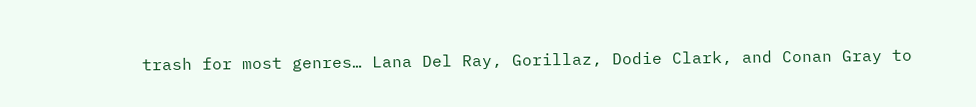trash for most genres… Lana Del Ray, Gorillaz, Dodie Clark, and Conan Gray to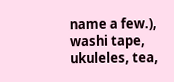name a few.), washi tape, ukuleles, tea,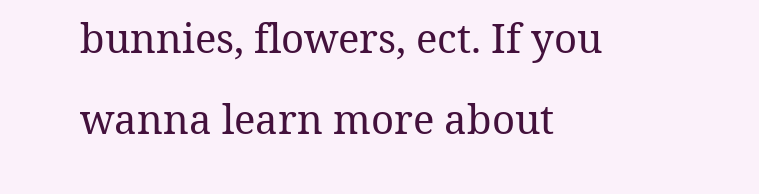bunnies, flowers, ect. If you wanna learn more about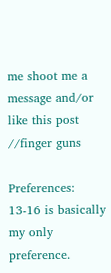me shoot me a message and/or like this post //finger guns

Preferences: 13-16 is basically my only preference.